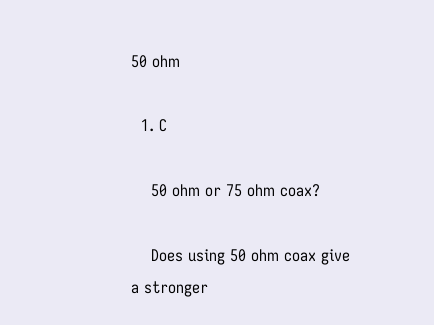50 ohm

  1. C

    50 ohm or 75 ohm coax?

    Does using 50 ohm coax give a stronger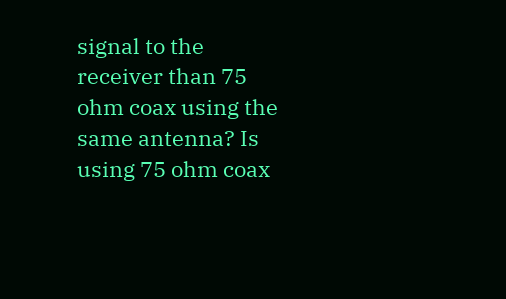signal to the receiver than 75 ohm coax using the same antenna? Is using 75 ohm coax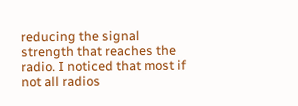reducing the signal strength that reaches the radio. I noticed that most if not all radios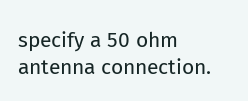specify a 50 ohm antenna connection.